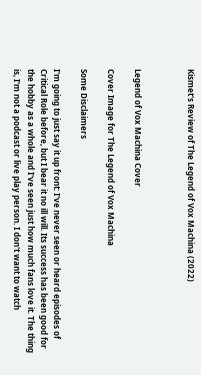Kismet's Review of The Legend of Vox Machina (2022)



Legend of Vox Machina Cover

Cover Image for The Legend of Vox Machina

Some Disclaimers

I'm going to just say it up front: I've never seen or heard episodes of Critical Role before, but I bear it no ill will. Its success has been good for the hobby as a whole and I've seen just how much fans love it. The thing is, I'm not a podcast or live play person. I don't want to watch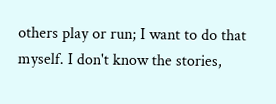others play or run; I want to do that myself. I don't know the stories,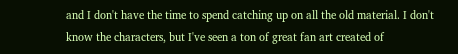and I don't have the time to spend catching up on all the old material. I don't know the characters, but I've seen a ton of great fan art created of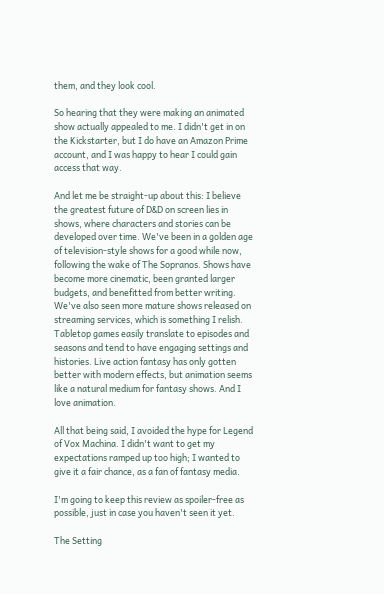them, and they look cool.

So hearing that they were making an animated show actually appealed to me. I didn't get in on the Kickstarter, but I do have an Amazon Prime account, and I was happy to hear I could gain access that way.

And let me be straight-up about this: I believe the greatest future of D&D on screen lies in shows, where characters and stories can be developed over time. We've been in a golden age of television-style shows for a good while now, following the wake of The Sopranos. Shows have become more cinematic, been granted larger budgets, and benefitted from better writing. We've also seen more mature shows released on streaming services, which is something I relish. Tabletop games easily translate to episodes and seasons and tend to have engaging settings and histories. Live action fantasy has only gotten better with modern effects, but animation seems like a natural medium for fantasy shows. And I love animation.

All that being said, I avoided the hype for Legend of Vox Machina. I didn't want to get my expectations ramped up too high; I wanted to give it a fair chance, as a fan of fantasy media.

I'm going to keep this review as spoiler-free as possible, just in case you haven't seen it yet.

The Setting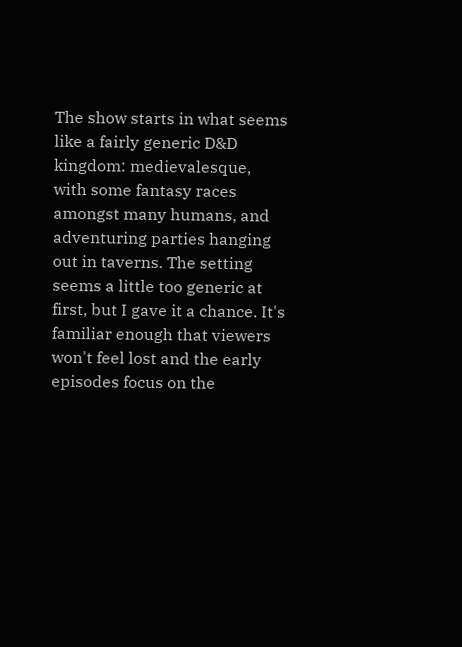The show starts in what seems like a fairly generic D&D kingdom: medievalesque, with some fantasy races amongst many humans, and adventuring parties hanging out in taverns. The setting seems a little too generic at first, but I gave it a chance. It's familiar enough that viewers won't feel lost and the early episodes focus on the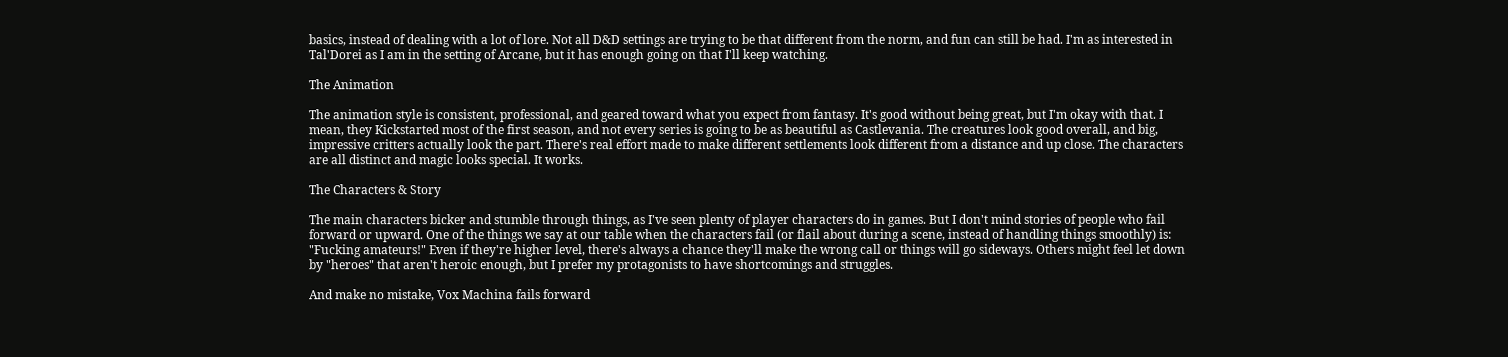basics, instead of dealing with a lot of lore. Not all D&D settings are trying to be that different from the norm, and fun can still be had. I'm as interested in Tal'Dorei as I am in the setting of Arcane, but it has enough going on that I'll keep watching.

The Animation

The animation style is consistent, professional, and geared toward what you expect from fantasy. It's good without being great, but I'm okay with that. I mean, they Kickstarted most of the first season, and not every series is going to be as beautiful as Castlevania. The creatures look good overall, and big, impressive critters actually look the part. There's real effort made to make different settlements look different from a distance and up close. The characters are all distinct and magic looks special. It works.

The Characters & Story

The main characters bicker and stumble through things, as I've seen plenty of player characters do in games. But I don't mind stories of people who fail forward or upward. One of the things we say at our table when the characters fail (or flail about during a scene, instead of handling things smoothly) is: "Fucking amateurs!" Even if they're higher level, there's always a chance they'll make the wrong call or things will go sideways. Others might feel let down by "heroes" that aren't heroic enough, but I prefer my protagonists to have shortcomings and struggles.

And make no mistake, Vox Machina fails forward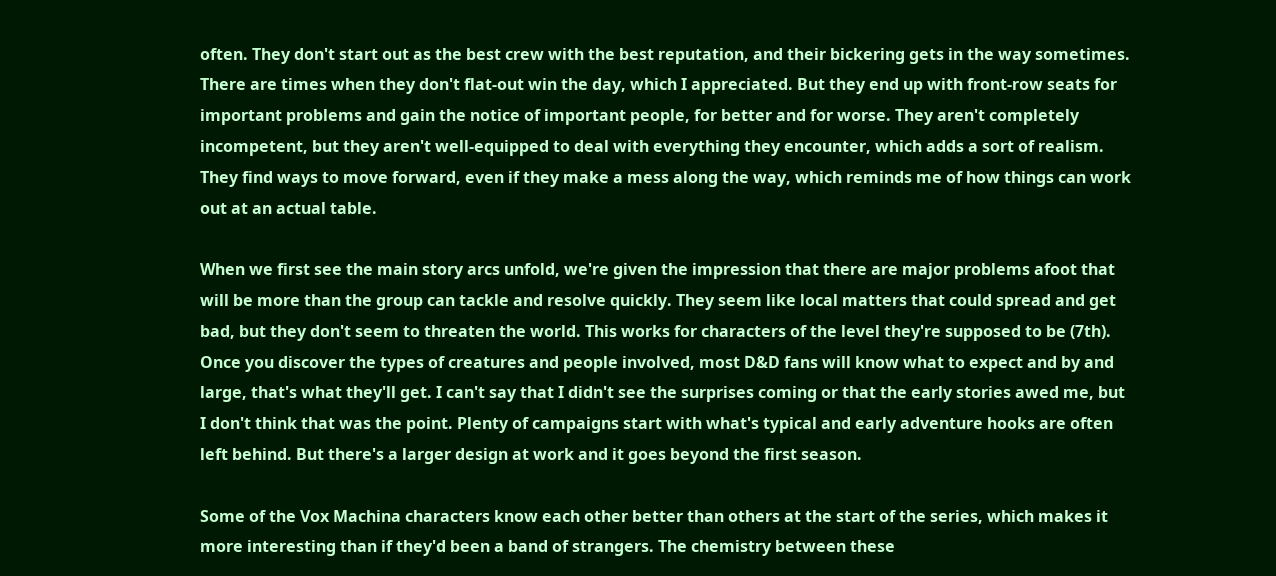often. They don't start out as the best crew with the best reputation, and their bickering gets in the way sometimes. There are times when they don't flat-out win the day, which I appreciated. But they end up with front-row seats for important problems and gain the notice of important people, for better and for worse. They aren't completely incompetent, but they aren't well-equipped to deal with everything they encounter, which adds a sort of realism. They find ways to move forward, even if they make a mess along the way, which reminds me of how things can work out at an actual table.

When we first see the main story arcs unfold, we're given the impression that there are major problems afoot that will be more than the group can tackle and resolve quickly. They seem like local matters that could spread and get bad, but they don't seem to threaten the world. This works for characters of the level they're supposed to be (7th). Once you discover the types of creatures and people involved, most D&D fans will know what to expect and by and large, that's what they'll get. I can't say that I didn't see the surprises coming or that the early stories awed me, but I don't think that was the point. Plenty of campaigns start with what's typical and early adventure hooks are often left behind. But there's a larger design at work and it goes beyond the first season.

Some of the Vox Machina characters know each other better than others at the start of the series, which makes it more interesting than if they'd been a band of strangers. The chemistry between these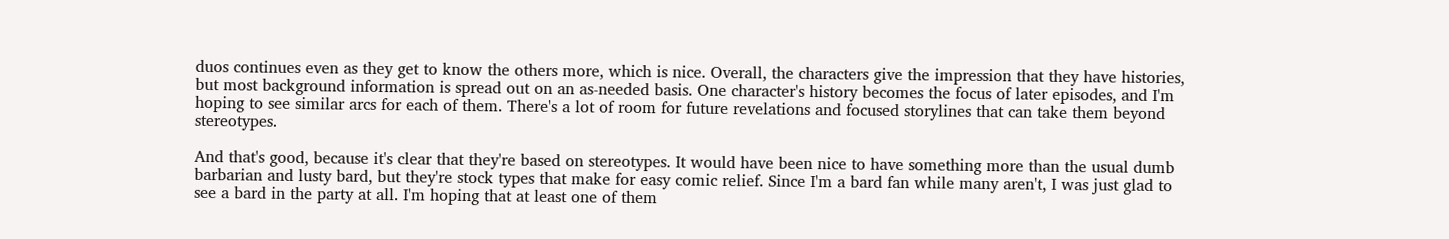duos continues even as they get to know the others more, which is nice. Overall, the characters give the impression that they have histories, but most background information is spread out on an as-needed basis. One character's history becomes the focus of later episodes, and I'm hoping to see similar arcs for each of them. There's a lot of room for future revelations and focused storylines that can take them beyond stereotypes.

And that's good, because it's clear that they're based on stereotypes. It would have been nice to have something more than the usual dumb barbarian and lusty bard, but they're stock types that make for easy comic relief. Since I'm a bard fan while many aren't, I was just glad to see a bard in the party at all. I'm hoping that at least one of them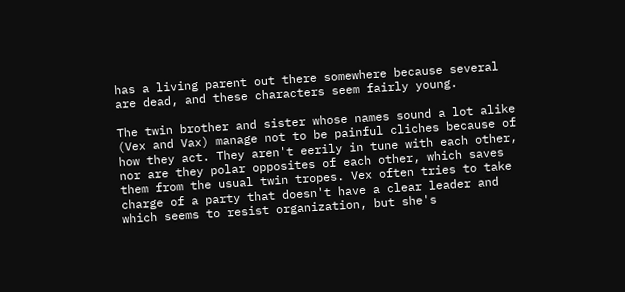has a living parent out there somewhere because several are dead, and these characters seem fairly young.

The twin brother and sister whose names sound a lot alike (Vex and Vax) manage not to be painful cliches because of how they act. They aren't eerily in tune with each other, nor are they polar opposites of each other, which saves them from the usual twin tropes. Vex often tries to take charge of a party that doesn't have a clear leader and which seems to resist organization, but she's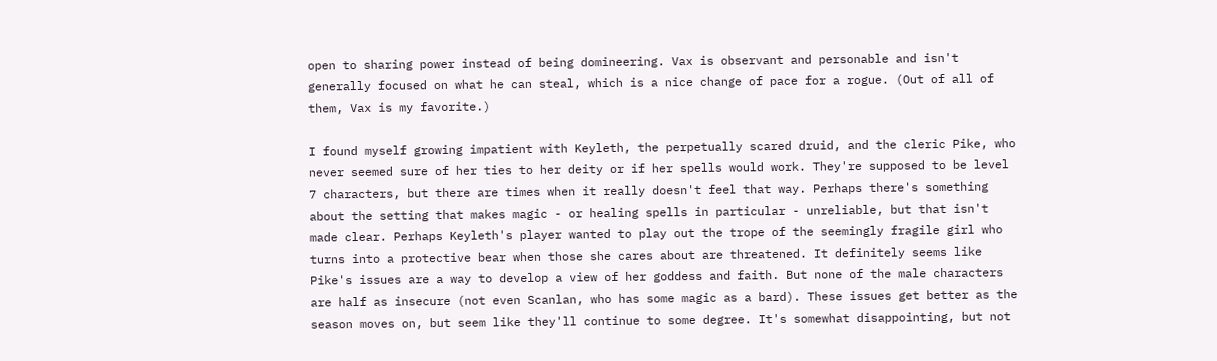open to sharing power instead of being domineering. Vax is observant and personable and isn't generally focused on what he can steal, which is a nice change of pace for a rogue. (Out of all of them, Vax is my favorite.)

I found myself growing impatient with Keyleth, the perpetually scared druid, and the cleric Pike, who never seemed sure of her ties to her deity or if her spells would work. They're supposed to be level 7 characters, but there are times when it really doesn't feel that way. Perhaps there's something about the setting that makes magic - or healing spells in particular - unreliable, but that isn't made clear. Perhaps Keyleth's player wanted to play out the trope of the seemingly fragile girl who turns into a protective bear when those she cares about are threatened. It definitely seems like Pike's issues are a way to develop a view of her goddess and faith. But none of the male characters are half as insecure (not even Scanlan, who has some magic as a bard). These issues get better as the season moves on, but seem like they'll continue to some degree. It's somewhat disappointing, but not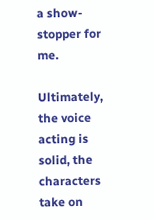a show-stopper for me.

Ultimately, the voice acting is solid, the characters take on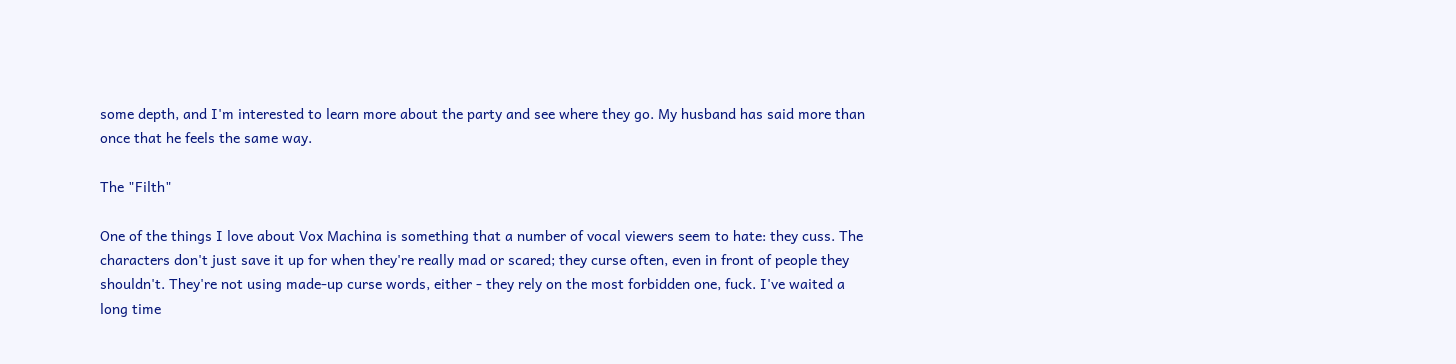some depth, and I'm interested to learn more about the party and see where they go. My husband has said more than once that he feels the same way.

The "Filth"

One of the things I love about Vox Machina is something that a number of vocal viewers seem to hate: they cuss. The characters don't just save it up for when they're really mad or scared; they curse often, even in front of people they shouldn't. They're not using made-up curse words, either - they rely on the most forbidden one, fuck. I've waited a long time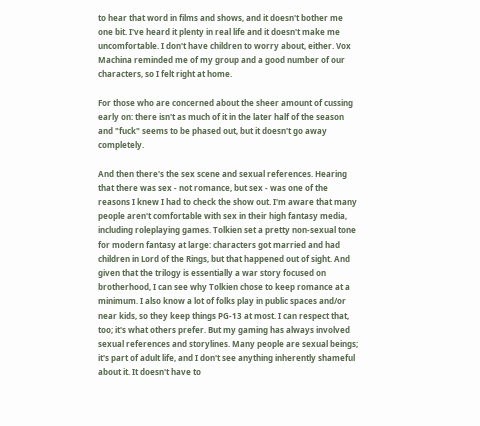to hear that word in films and shows, and it doesn't bother me one bit. I've heard it plenty in real life and it doesn't make me uncomfortable. I don't have children to worry about, either. Vox Machina reminded me of my group and a good number of our characters, so I felt right at home.

For those who are concerned about the sheer amount of cussing early on: there isn't as much of it in the later half of the season and "fuck" seems to be phased out, but it doesn't go away completely.

And then there's the sex scene and sexual references. Hearing that there was sex - not romance, but sex - was one of the reasons I knew I had to check the show out. I'm aware that many people aren't comfortable with sex in their high fantasy media, including roleplaying games. Tolkien set a pretty non-sexual tone for modern fantasy at large: characters got married and had children in Lord of the Rings, but that happened out of sight. And given that the trilogy is essentially a war story focused on brotherhood, I can see why Tolkien chose to keep romance at a minimum. I also know a lot of folks play in public spaces and/or near kids, so they keep things PG-13 at most. I can respect that, too; it's what others prefer. But my gaming has always involved sexual references and storylines. Many people are sexual beings; it's part of adult life, and I don't see anything inherently shameful about it. It doesn't have to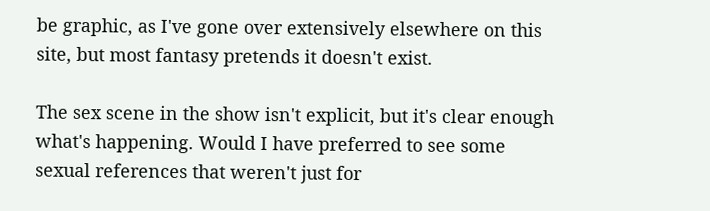be graphic, as I've gone over extensively elsewhere on this site, but most fantasy pretends it doesn't exist.

The sex scene in the show isn't explicit, but it's clear enough what's happening. Would I have preferred to see some sexual references that weren't just for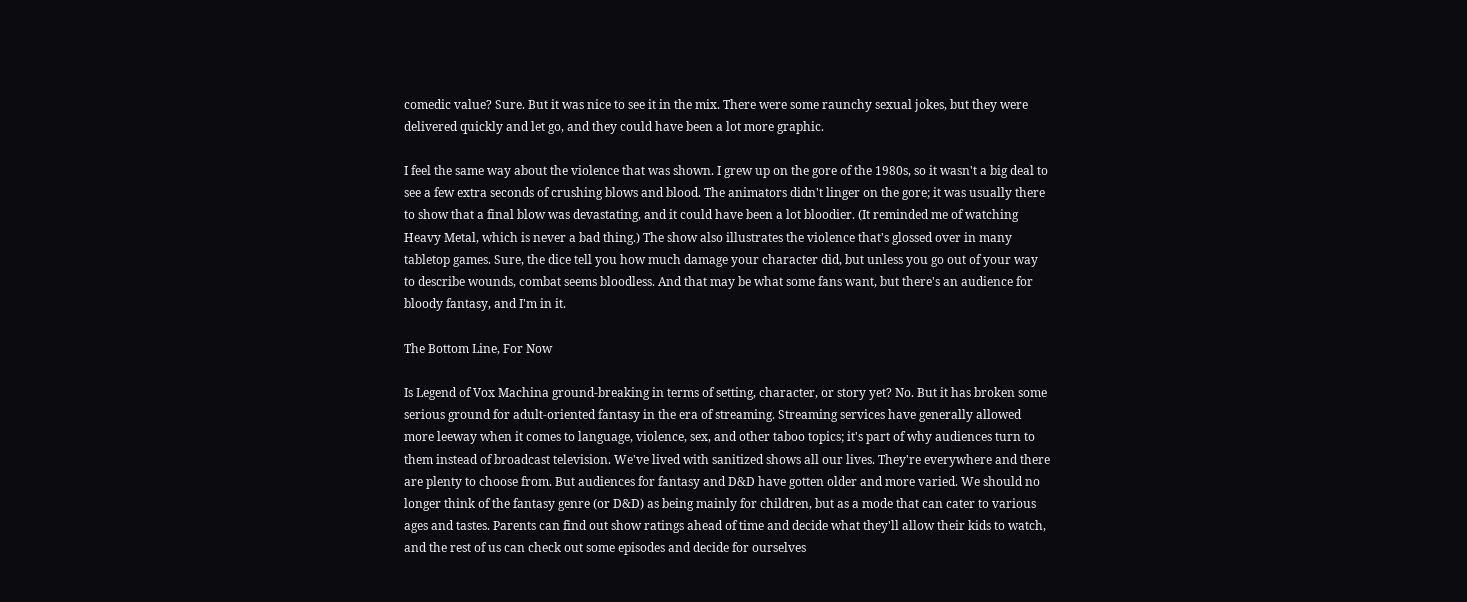comedic value? Sure. But it was nice to see it in the mix. There were some raunchy sexual jokes, but they were delivered quickly and let go, and they could have been a lot more graphic.

I feel the same way about the violence that was shown. I grew up on the gore of the 1980s, so it wasn't a big deal to see a few extra seconds of crushing blows and blood. The animators didn't linger on the gore; it was usually there to show that a final blow was devastating, and it could have been a lot bloodier. (It reminded me of watching Heavy Metal, which is never a bad thing.) The show also illustrates the violence that's glossed over in many tabletop games. Sure, the dice tell you how much damage your character did, but unless you go out of your way to describe wounds, combat seems bloodless. And that may be what some fans want, but there's an audience for bloody fantasy, and I'm in it.

The Bottom Line, For Now

Is Legend of Vox Machina ground-breaking in terms of setting, character, or story yet? No. But it has broken some serious ground for adult-oriented fantasy in the era of streaming. Streaming services have generally allowed more leeway when it comes to language, violence, sex, and other taboo topics; it's part of why audiences turn to them instead of broadcast television. We've lived with sanitized shows all our lives. They're everywhere and there are plenty to choose from. But audiences for fantasy and D&D have gotten older and more varied. We should no longer think of the fantasy genre (or D&D) as being mainly for children, but as a mode that can cater to various ages and tastes. Parents can find out show ratings ahead of time and decide what they'll allow their kids to watch, and the rest of us can check out some episodes and decide for ourselves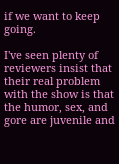if we want to keep going.

I've seen plenty of reviewers insist that their real problem with the show is that the humor, sex, and gore are juvenile and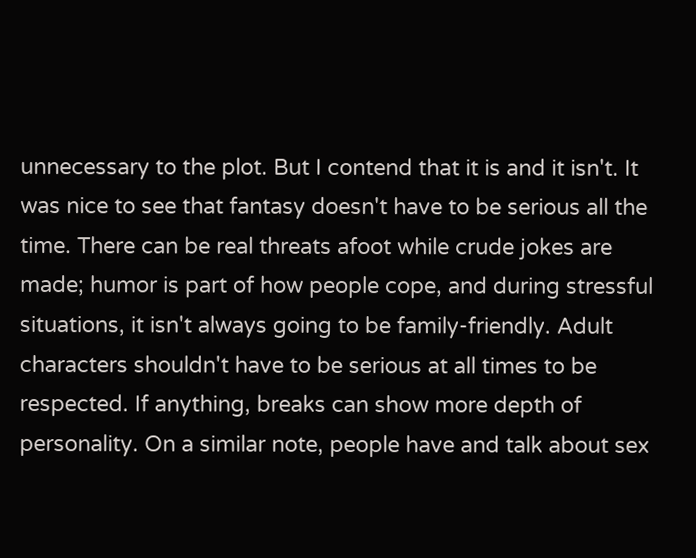unnecessary to the plot. But I contend that it is and it isn't. It was nice to see that fantasy doesn't have to be serious all the time. There can be real threats afoot while crude jokes are made; humor is part of how people cope, and during stressful situations, it isn't always going to be family-friendly. Adult characters shouldn't have to be serious at all times to be respected. If anything, breaks can show more depth of personality. On a similar note, people have and talk about sex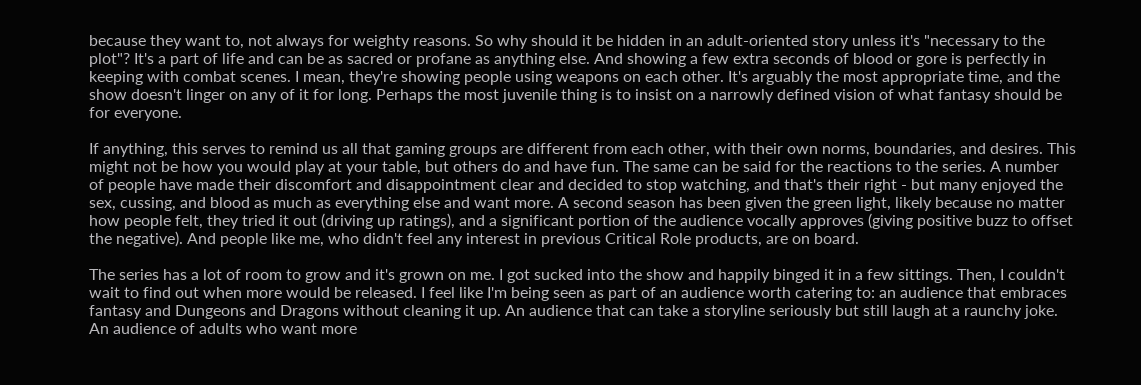because they want to, not always for weighty reasons. So why should it be hidden in an adult-oriented story unless it's "necessary to the plot"? It's a part of life and can be as sacred or profane as anything else. And showing a few extra seconds of blood or gore is perfectly in keeping with combat scenes. I mean, they're showing people using weapons on each other. It's arguably the most appropriate time, and the show doesn't linger on any of it for long. Perhaps the most juvenile thing is to insist on a narrowly defined vision of what fantasy should be for everyone.

If anything, this serves to remind us all that gaming groups are different from each other, with their own norms, boundaries, and desires. This might not be how you would play at your table, but others do and have fun. The same can be said for the reactions to the series. A number of people have made their discomfort and disappointment clear and decided to stop watching, and that's their right - but many enjoyed the sex, cussing, and blood as much as everything else and want more. A second season has been given the green light, likely because no matter how people felt, they tried it out (driving up ratings), and a significant portion of the audience vocally approves (giving positive buzz to offset the negative). And people like me, who didn't feel any interest in previous Critical Role products, are on board.

The series has a lot of room to grow and it's grown on me. I got sucked into the show and happily binged it in a few sittings. Then, I couldn't wait to find out when more would be released. I feel like I'm being seen as part of an audience worth catering to: an audience that embraces fantasy and Dungeons and Dragons without cleaning it up. An audience that can take a storyline seriously but still laugh at a raunchy joke. An audience of adults who want more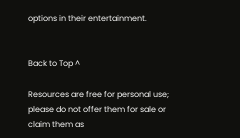options in their entertainment.


Back to Top ^

Resources are free for personal use; please do not offer them for sale or claim them as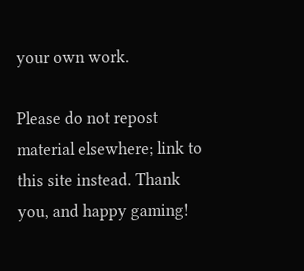your own work.

Please do not repost material elsewhere; link to this site instead. Thank you, and happy gaming!